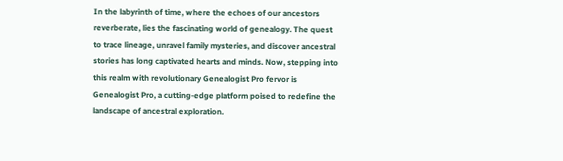In the labyrinth of time, where the echoes of our ancestors reverberate, lies the fascinating world of genealogy. The quest to trace lineage, unravel family mysteries, and discover ancestral stories has long captivated hearts and minds. Now, stepping into this realm with revolutionary Genealogist Pro fervor is Genealogist Pro, a cutting-edge platform poised to redefine the landscape of ancestral exploration.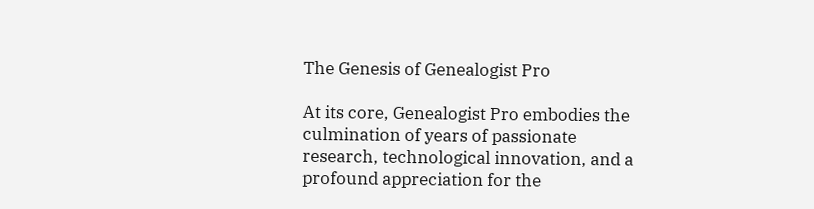The Genesis of Genealogist Pro

At its core, Genealogist Pro embodies the culmination of years of passionate research, technological innovation, and a profound appreciation for the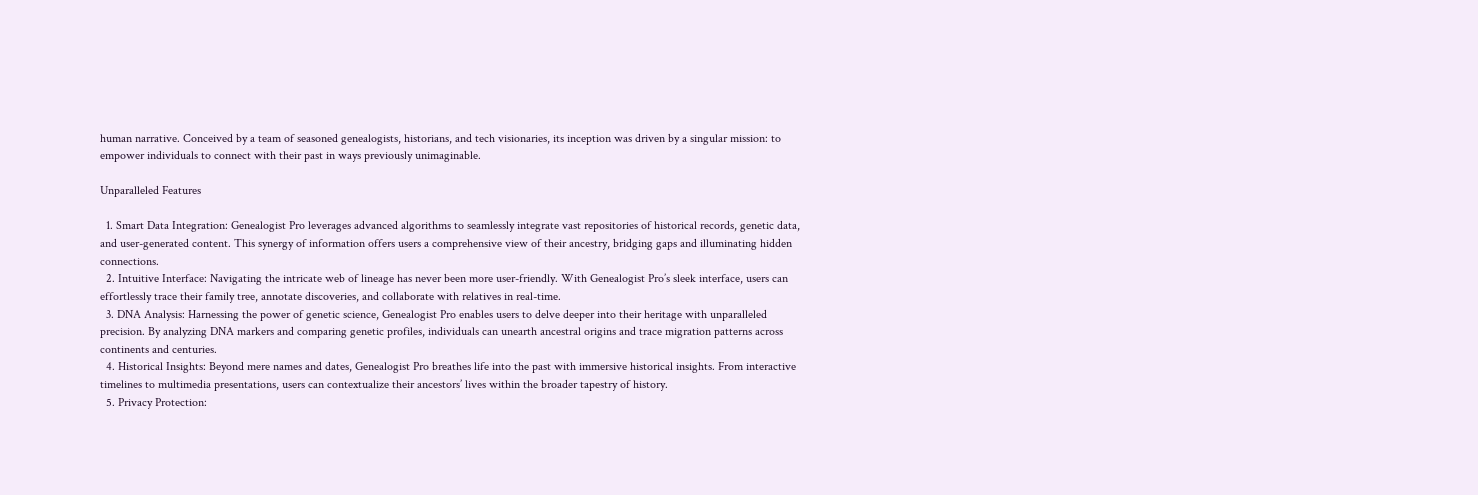human narrative. Conceived by a team of seasoned genealogists, historians, and tech visionaries, its inception was driven by a singular mission: to empower individuals to connect with their past in ways previously unimaginable.

Unparalleled Features

  1. Smart Data Integration: Genealogist Pro leverages advanced algorithms to seamlessly integrate vast repositories of historical records, genetic data, and user-generated content. This synergy of information offers users a comprehensive view of their ancestry, bridging gaps and illuminating hidden connections.
  2. Intuitive Interface: Navigating the intricate web of lineage has never been more user-friendly. With Genealogist Pro’s sleek interface, users can effortlessly trace their family tree, annotate discoveries, and collaborate with relatives in real-time.
  3. DNA Analysis: Harnessing the power of genetic science, Genealogist Pro enables users to delve deeper into their heritage with unparalleled precision. By analyzing DNA markers and comparing genetic profiles, individuals can unearth ancestral origins and trace migration patterns across continents and centuries.
  4. Historical Insights: Beyond mere names and dates, Genealogist Pro breathes life into the past with immersive historical insights. From interactive timelines to multimedia presentations, users can contextualize their ancestors’ lives within the broader tapestry of history.
  5. Privacy Protection: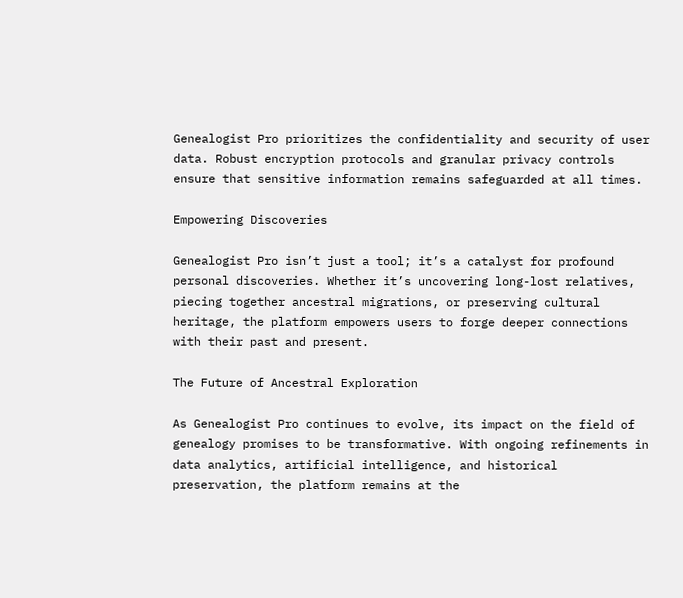Genealogist Pro prioritizes the confidentiality and security of user data. Robust encryption protocols and granular privacy controls ensure that sensitive information remains safeguarded at all times.

Empowering Discoveries

Genealogist Pro isn’t just a tool; it’s a catalyst for profound personal discoveries. Whether it’s uncovering long-lost relatives, piecing together ancestral migrations, or preserving cultural heritage, the platform empowers users to forge deeper connections with their past and present.

The Future of Ancestral Exploration

As Genealogist Pro continues to evolve, its impact on the field of genealogy promises to be transformative. With ongoing refinements in data analytics, artificial intelligence, and historical preservation, the platform remains at the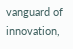vanguard of innovation,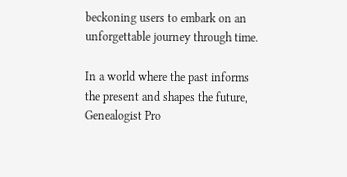beckoning users to embark on an unforgettable journey through time.

In a world where the past informs the present and shapes the future, Genealogist Pro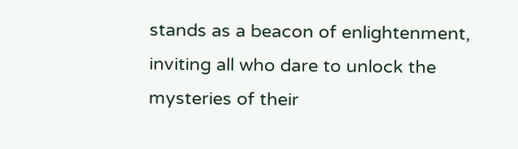stands as a beacon of enlightenment, inviting all who dare to unlock the mysteries of their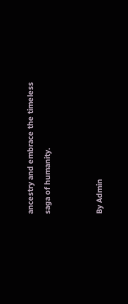ancestry and embrace the timeless saga of humanity.


By Admin